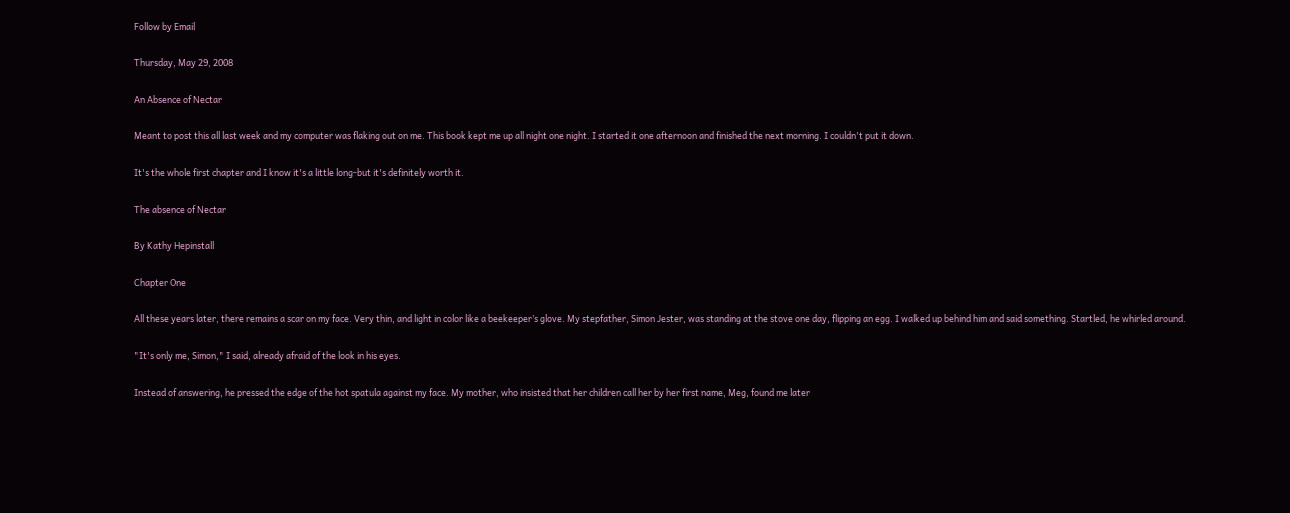Follow by Email

Thursday, May 29, 2008

An Absence of Nectar

Meant to post this all last week and my computer was flaking out on me. This book kept me up all night one night. I started it one afternoon and finished the next morning. I couldn't put it down.

It's the whole first chapter and I know it's a little long-but it's definitely worth it.

The absence of Nectar

By Kathy Hepinstall

Chapter One

All these years later, there remains a scar on my face. Very thin, and light in color like a beekeeper’s glove. My stepfather, Simon Jester, was standing at the stove one day, flipping an egg. I walked up behind him and said something. Startled, he whirled around.

"It's only me, Simon," I said, already afraid of the look in his eyes.

Instead of answering, he pressed the edge of the hot spatula against my face. My mother, who insisted that her children call her by her first name, Meg, found me later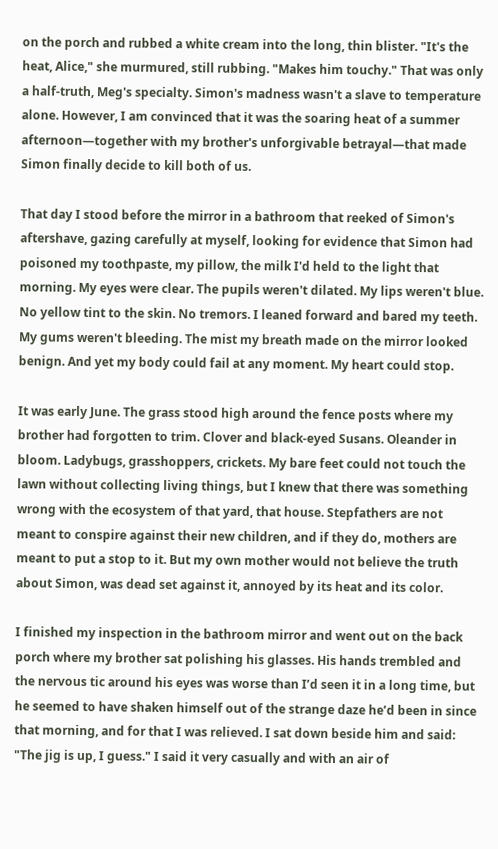on the porch and rubbed a white cream into the long, thin blister. "It's the heat, Alice," she murmured, still rubbing. "Makes him touchy." That was only a half-truth, Meg's specialty. Simon's madness wasn't a slave to temperature alone. However, I am convinced that it was the soaring heat of a summer afternoon—together with my brother's unforgivable betrayal—that made Simon finally decide to kill both of us.

That day I stood before the mirror in a bathroom that reeked of Simon's aftershave, gazing carefully at myself, looking for evidence that Simon had poisoned my toothpaste, my pillow, the milk I'd held to the light that morning. My eyes were clear. The pupils weren't dilated. My lips weren't blue. No yellow tint to the skin. No tremors. I leaned forward and bared my teeth. My gums weren't bleeding. The mist my breath made on the mirror looked benign. And yet my body could fail at any moment. My heart could stop.

It was early June. The grass stood high around the fence posts where my brother had forgotten to trim. Clover and black-eyed Susans. Oleander in bloom. Ladybugs, grasshoppers, crickets. My bare feet could not touch the lawn without collecting living things, but I knew that there was something wrong with the ecosystem of that yard, that house. Stepfathers are not meant to conspire against their new children, and if they do, mothers are meant to put a stop to it. But my own mother would not believe the truth about Simon, was dead set against it, annoyed by its heat and its color.

I finished my inspection in the bathroom mirror and went out on the back porch where my brother sat polishing his glasses. His hands trembled and the nervous tic around his eyes was worse than I’d seen it in a long time, but he seemed to have shaken himself out of the strange daze he’d been in since that morning, and for that I was relieved. I sat down beside him and said: "The jig is up, I guess." I said it very casually and with an air of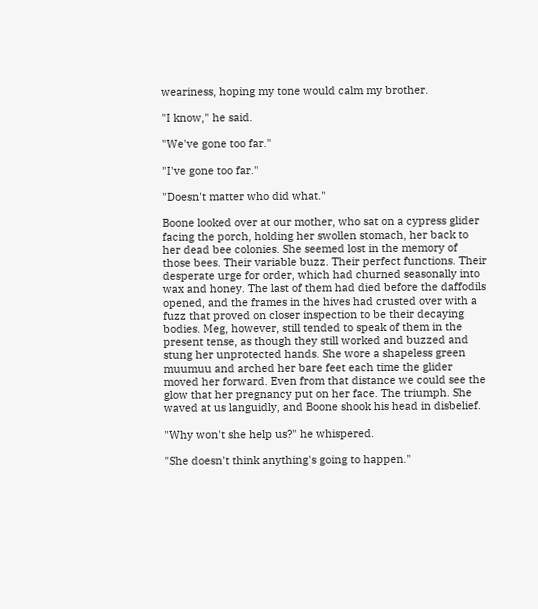weariness, hoping my tone would calm my brother.

"I know," he said.

"We've gone too far."

"I've gone too far."

"Doesn't matter who did what."

Boone looked over at our mother, who sat on a cypress glider facing the porch, holding her swollen stomach, her back to her dead bee colonies. She seemed lost in the memory of those bees. Their variable buzz. Their perfect functions. Their desperate urge for order, which had churned seasonally into wax and honey. The last of them had died before the daffodils opened, and the frames in the hives had crusted over with a fuzz that proved on closer inspection to be their decaying bodies. Meg, however, still tended to speak of them in the present tense, as though they still worked and buzzed and stung her unprotected hands. She wore a shapeless green muumuu and arched her bare feet each time the glider moved her forward. Even from that distance we could see the glow that her pregnancy put on her face. The triumph. She waved at us languidly, and Boone shook his head in disbelief.

"Why won't she help us?" he whispered.

"She doesn't think anything's going to happen."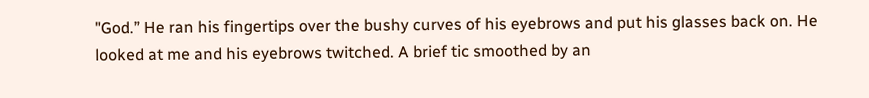"God.” He ran his fingertips over the bushy curves of his eyebrows and put his glasses back on. He looked at me and his eyebrows twitched. A brief tic smoothed by an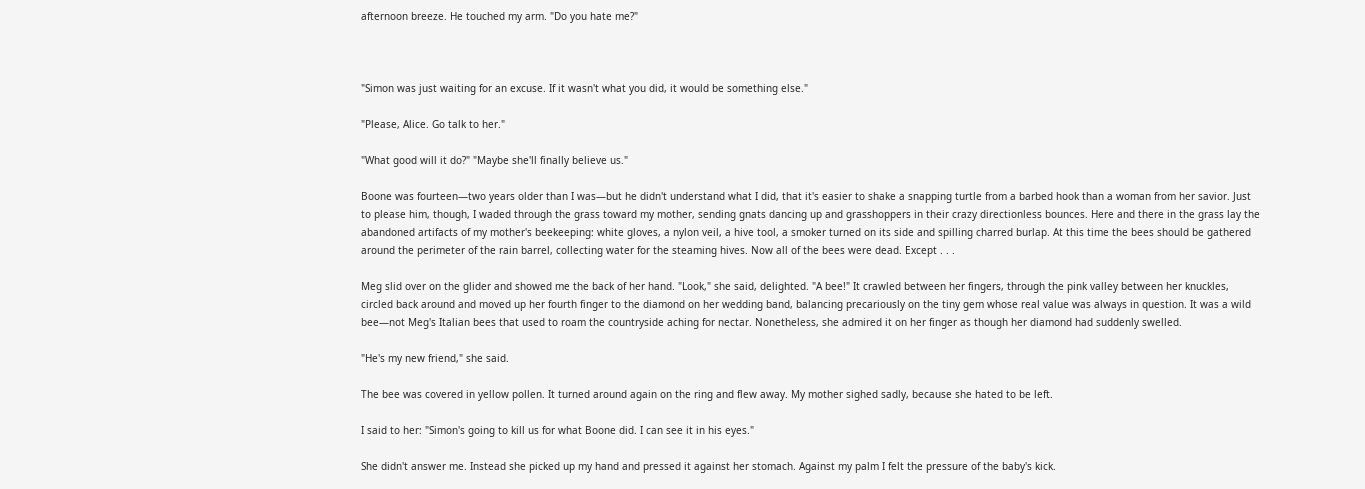afternoon breeze. He touched my arm. "Do you hate me?"



"Simon was just waiting for an excuse. If it wasn't what you did, it would be something else."

"Please, Alice. Go talk to her."

"What good will it do?" "Maybe she'll finally believe us."

Boone was fourteen—two years older than I was—but he didn't understand what I did, that it's easier to shake a snapping turtle from a barbed hook than a woman from her savior. Just to please him, though, I waded through the grass toward my mother, sending gnats dancing up and grasshoppers in their crazy directionless bounces. Here and there in the grass lay the abandoned artifacts of my mother's beekeeping: white gloves, a nylon veil, a hive tool, a smoker turned on its side and spilling charred burlap. At this time the bees should be gathered around the perimeter of the rain barrel, collecting water for the steaming hives. Now all of the bees were dead. Except . . .

Meg slid over on the glider and showed me the back of her hand. "Look," she said, delighted. "A bee!" It crawled between her fingers, through the pink valley between her knuckles, circled back around and moved up her fourth finger to the diamond on her wedding band, balancing precariously on the tiny gem whose real value was always in question. It was a wild bee—not Meg's Italian bees that used to roam the countryside aching for nectar. Nonetheless, she admired it on her finger as though her diamond had suddenly swelled.

"He's my new friend," she said.

The bee was covered in yellow pollen. It turned around again on the ring and flew away. My mother sighed sadly, because she hated to be left.

I said to her: "Simon's going to kill us for what Boone did. I can see it in his eyes."

She didn't answer me. Instead she picked up my hand and pressed it against her stomach. Against my palm I felt the pressure of the baby's kick.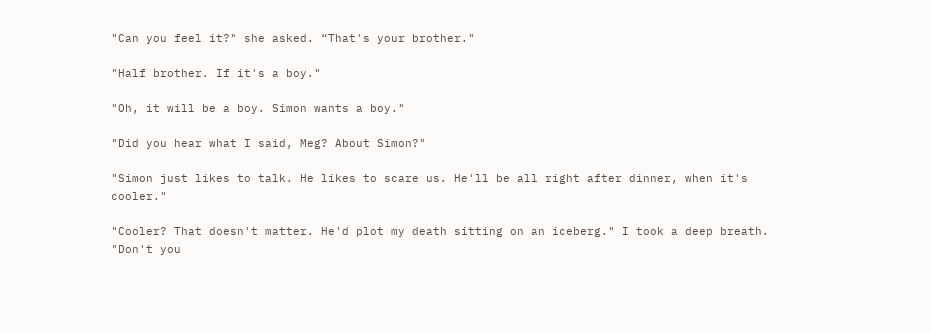"Can you feel it?" she asked. “That's your brother."

"Half brother. If it's a boy."

"Oh, it will be a boy. Simon wants a boy."

"Did you hear what I said, Meg? About Simon?"

"Simon just likes to talk. He likes to scare us. He'll be all right after dinner, when it's cooler."

"Cooler? That doesn't matter. He'd plot my death sitting on an iceberg." I took a deep breath. "Don't you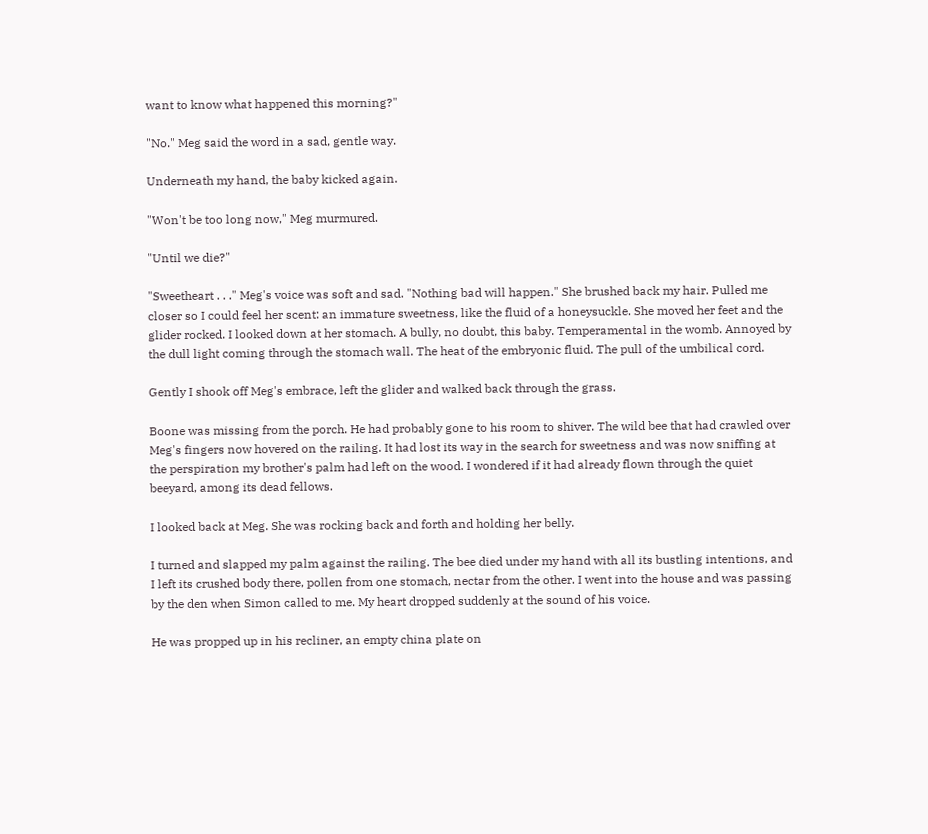want to know what happened this morning?"

"No." Meg said the word in a sad, gentle way.

Underneath my hand, the baby kicked again.

"Won't be too long now," Meg murmured.

"Until we die?"

"Sweetheart . . ." Meg's voice was soft and sad. "Nothing bad will happen." She brushed back my hair. Pulled me closer so I could feel her scent: an immature sweetness, like the fluid of a honeysuckle. She moved her feet and the glider rocked. I looked down at her stomach. A bully, no doubt, this baby. Temperamental in the womb. Annoyed by the dull light coming through the stomach wall. The heat of the embryonic fluid. The pull of the umbilical cord.

Gently I shook off Meg's embrace, left the glider and walked back through the grass.

Boone was missing from the porch. He had probably gone to his room to shiver. The wild bee that had crawled over Meg's fingers now hovered on the railing. It had lost its way in the search for sweetness and was now sniffing at the perspiration my brother's palm had left on the wood. I wondered if it had already flown through the quiet beeyard, among its dead fellows.

I looked back at Meg. She was rocking back and forth and holding her belly.

I turned and slapped my palm against the railing. The bee died under my hand with all its bustling intentions, and I left its crushed body there, pollen from one stomach, nectar from the other. I went into the house and was passing by the den when Simon called to me. My heart dropped suddenly at the sound of his voice.

He was propped up in his recliner, an empty china plate on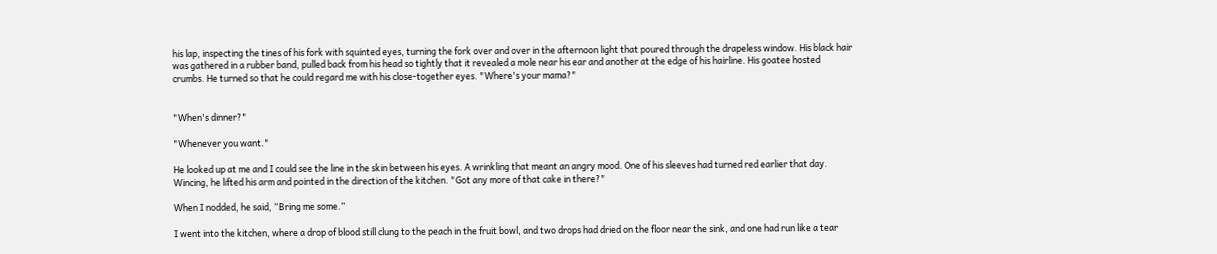his lap, inspecting the tines of his fork with squinted eyes, turning the fork over and over in the afternoon light that poured through the drapeless window. His black hair was gathered in a rubber band, pulled back from his head so tightly that it revealed a mole near his ear and another at the edge of his hairline. His goatee hosted crumbs. He turned so that he could regard me with his close-together eyes. "Where's your mama?"


"When's dinner?"

"Whenever you want."

He looked up at me and I could see the line in the skin between his eyes. A wrinkling that meant an angry mood. One of his sleeves had turned red earlier that day. Wincing, he lifted his arm and pointed in the direction of the kitchen. "Got any more of that cake in there?"

When I nodded, he said, “Bring me some.”

I went into the kitchen, where a drop of blood still clung to the peach in the fruit bowl, and two drops had dried on the floor near the sink, and one had run like a tear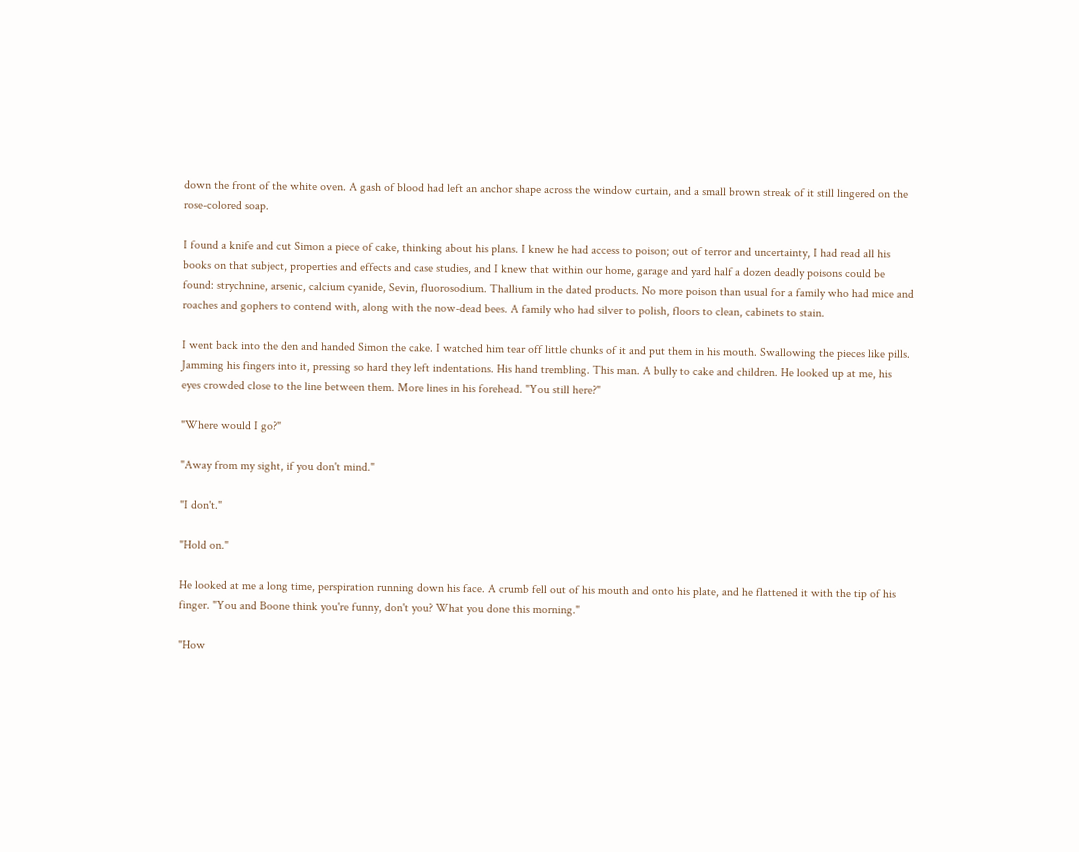down the front of the white oven. A gash of blood had left an anchor shape across the window curtain, and a small brown streak of it still lingered on the rose-colored soap.

I found a knife and cut Simon a piece of cake, thinking about his plans. I knew he had access to poison; out of terror and uncertainty, I had read all his books on that subject, properties and effects and case studies, and I knew that within our home, garage and yard half a dozen deadly poisons could be found: strychnine, arsenic, calcium cyanide, Sevin, fluorosodium. Thallium in the dated products. No more poison than usual for a family who had mice and roaches and gophers to contend with, along with the now-dead bees. A family who had silver to polish, floors to clean, cabinets to stain.

I went back into the den and handed Simon the cake. I watched him tear off little chunks of it and put them in his mouth. Swallowing the pieces like pills. Jamming his fingers into it, pressing so hard they left indentations. His hand trembling. This man. A bully to cake and children. He looked up at me, his eyes crowded close to the line between them. More lines in his forehead. "You still here?"

"Where would I go?"

"Away from my sight, if you don't mind."

"I don't."

"Hold on."

He looked at me a long time, perspiration running down his face. A crumb fell out of his mouth and onto his plate, and he flattened it with the tip of his finger. "You and Boone think you're funny, don't you? What you done this morning."

"How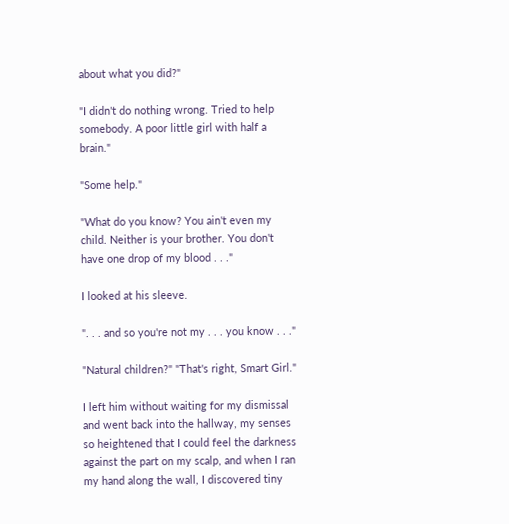about what you did?"

"I didn't do nothing wrong. Tried to help somebody. A poor little girl with half a brain."

"Some help."

"What do you know? You ain't even my child. Neither is your brother. You don't have one drop of my blood . . ."

I looked at his sleeve.

". . . and so you're not my . . . you know . . ."

"Natural children?" "That's right, Smart Girl."

I left him without waiting for my dismissal and went back into the hallway, my senses so heightened that I could feel the darkness against the part on my scalp, and when I ran my hand along the wall, I discovered tiny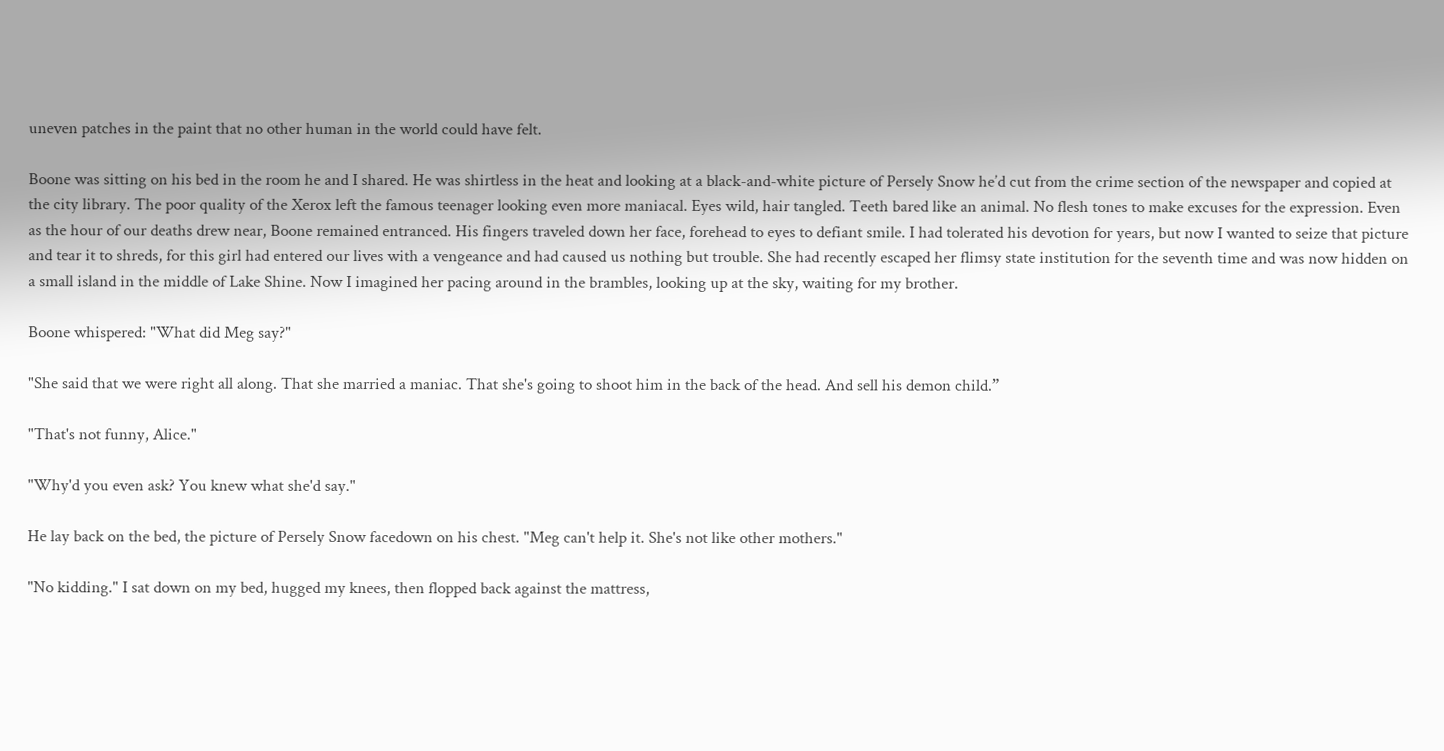uneven patches in the paint that no other human in the world could have felt.

Boone was sitting on his bed in the room he and I shared. He was shirtless in the heat and looking at a black-and-white picture of Persely Snow he’d cut from the crime section of the newspaper and copied at the city library. The poor quality of the Xerox left the famous teenager looking even more maniacal. Eyes wild, hair tangled. Teeth bared like an animal. No flesh tones to make excuses for the expression. Even as the hour of our deaths drew near, Boone remained entranced. His fingers traveled down her face, forehead to eyes to defiant smile. I had tolerated his devotion for years, but now I wanted to seize that picture and tear it to shreds, for this girl had entered our lives with a vengeance and had caused us nothing but trouble. She had recently escaped her flimsy state institution for the seventh time and was now hidden on a small island in the middle of Lake Shine. Now I imagined her pacing around in the brambles, looking up at the sky, waiting for my brother.

Boone whispered: "What did Meg say?"

"She said that we were right all along. That she married a maniac. That she's going to shoot him in the back of the head. And sell his demon child.”

"That's not funny, Alice."

"Why'd you even ask? You knew what she'd say."

He lay back on the bed, the picture of Persely Snow facedown on his chest. "Meg can't help it. She's not like other mothers."

"No kidding." I sat down on my bed, hugged my knees, then flopped back against the mattress,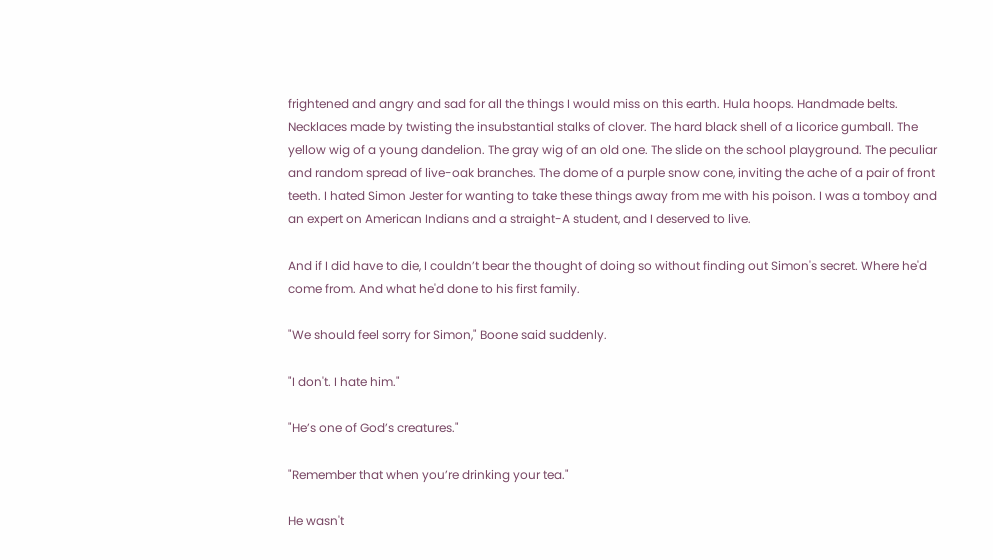frightened and angry and sad for all the things I would miss on this earth. Hula hoops. Handmade belts. Necklaces made by twisting the insubstantial stalks of clover. The hard black shell of a licorice gumball. The yellow wig of a young dandelion. The gray wig of an old one. The slide on the school playground. The peculiar and random spread of live-oak branches. The dome of a purple snow cone, inviting the ache of a pair of front teeth. I hated Simon Jester for wanting to take these things away from me with his poison. I was a tomboy and an expert on American Indians and a straight-A student, and I deserved to live.

And if I did have to die, I couldn’t bear the thought of doing so without finding out Simon's secret. Where he'd come from. And what he'd done to his first family.

"We should feel sorry for Simon," Boone said suddenly.

"I don't. I hate him."

"He’s one of God’s creatures."

"Remember that when you’re drinking your tea."

He wasn't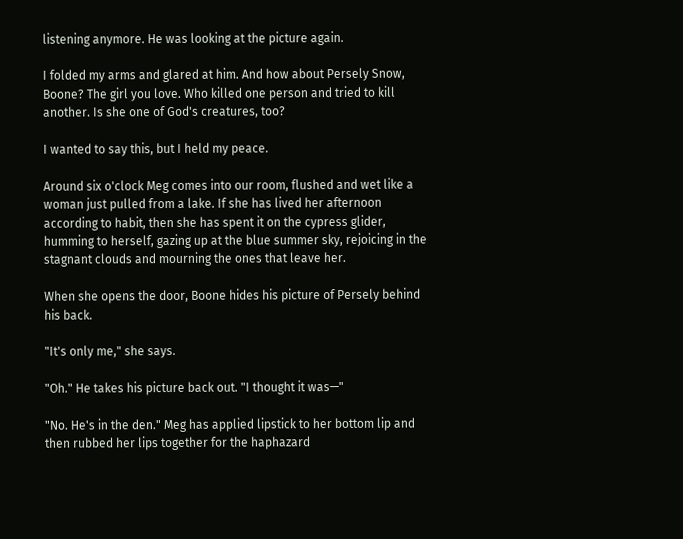listening anymore. He was looking at the picture again.

I folded my arms and glared at him. And how about Persely Snow, Boone? The girl you love. Who killed one person and tried to kill another. Is she one of God's creatures, too?

I wanted to say this, but I held my peace.

Around six o'clock Meg comes into our room, flushed and wet like a woman just pulled from a lake. If she has lived her afternoon according to habit, then she has spent it on the cypress glider, humming to herself, gazing up at the blue summer sky, rejoicing in the stagnant clouds and mourning the ones that leave her.

When she opens the door, Boone hides his picture of Persely behind his back.

"It's only me," she says.

"Oh." He takes his picture back out. "I thought it was—"

"No. He's in the den." Meg has applied lipstick to her bottom lip and then rubbed her lips together for the haphazard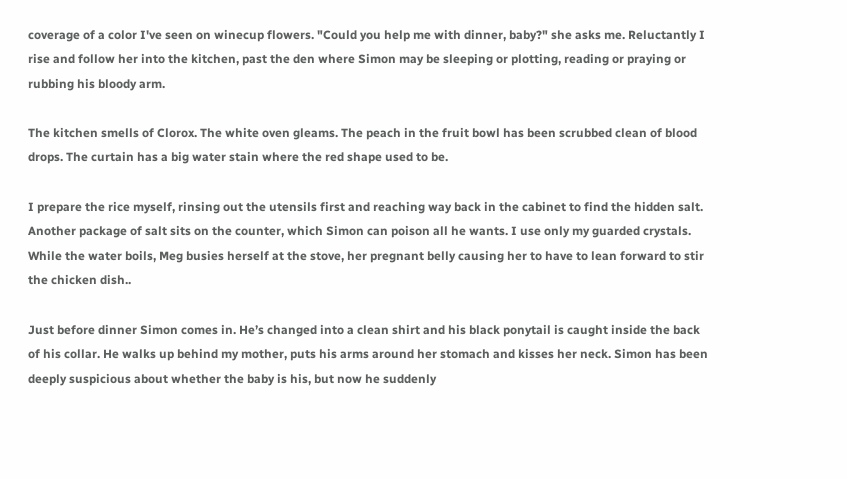coverage of a color I've seen on winecup flowers. "Could you help me with dinner, baby?" she asks me. Reluctantly I rise and follow her into the kitchen, past the den where Simon may be sleeping or plotting, reading or praying or rubbing his bloody arm.

The kitchen smells of Clorox. The white oven gleams. The peach in the fruit bowl has been scrubbed clean of blood drops. The curtain has a big water stain where the red shape used to be.

I prepare the rice myself, rinsing out the utensils first and reaching way back in the cabinet to find the hidden salt. Another package of salt sits on the counter, which Simon can poison all he wants. I use only my guarded crystals. While the water boils, Meg busies herself at the stove, her pregnant belly causing her to have to lean forward to stir the chicken dish..

Just before dinner Simon comes in. He’s changed into a clean shirt and his black ponytail is caught inside the back of his collar. He walks up behind my mother, puts his arms around her stomach and kisses her neck. Simon has been deeply suspicious about whether the baby is his, but now he suddenly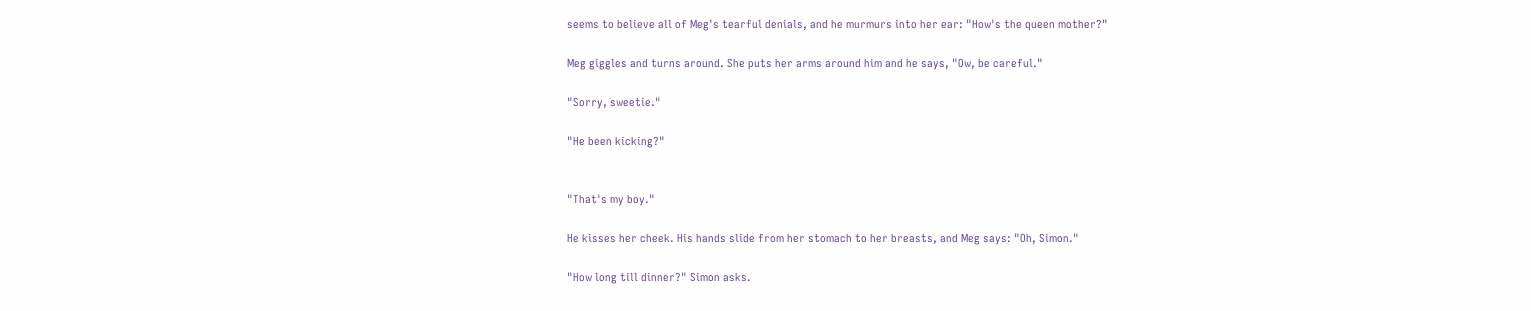seems to believe all of Meg's tearful denials, and he murmurs into her ear: "How's the queen mother?"

Meg giggles and turns around. She puts her arms around him and he says, "Ow, be careful."

"Sorry, sweetie."

"He been kicking?"


"That's my boy."

He kisses her cheek. His hands slide from her stomach to her breasts, and Meg says: "Oh, Simon."

"How long till dinner?" Simon asks.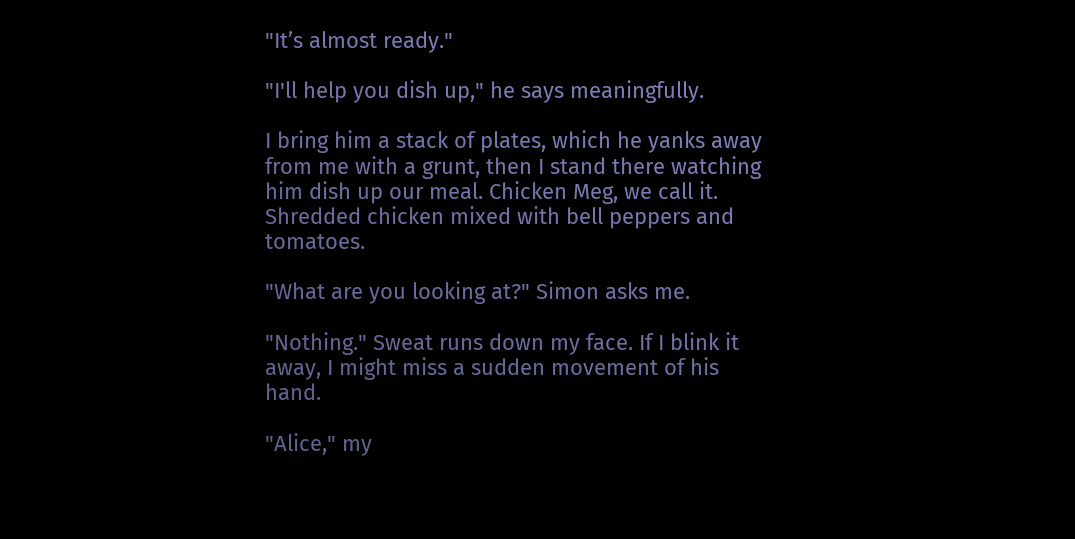"It’s almost ready."

"I'll help you dish up," he says meaningfully.

I bring him a stack of plates, which he yanks away from me with a grunt, then I stand there watching him dish up our meal. Chicken Meg, we call it. Shredded chicken mixed with bell peppers and tomatoes.

"What are you looking at?" Simon asks me.

"Nothing." Sweat runs down my face. If I blink it away, I might miss a sudden movement of his hand.

"Alice," my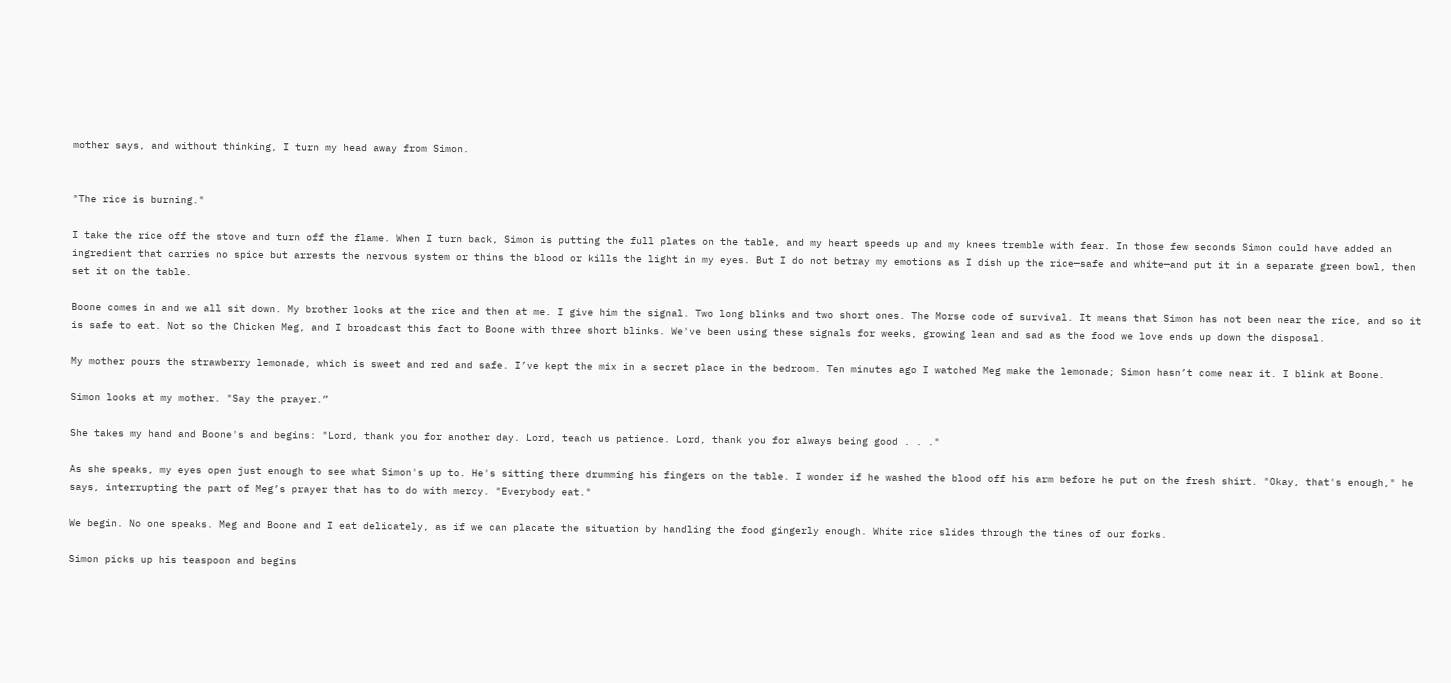mother says, and without thinking, I turn my head away from Simon.


"The rice is burning."

I take the rice off the stove and turn off the flame. When I turn back, Simon is putting the full plates on the table, and my heart speeds up and my knees tremble with fear. In those few seconds Simon could have added an ingredient that carries no spice but arrests the nervous system or thins the blood or kills the light in my eyes. But I do not betray my emotions as I dish up the rice—safe and white—and put it in a separate green bowl, then set it on the table.

Boone comes in and we all sit down. My brother looks at the rice and then at me. I give him the signal. Two long blinks and two short ones. The Morse code of survival. It means that Simon has not been near the rice, and so it is safe to eat. Not so the Chicken Meg, and I broadcast this fact to Boone with three short blinks. We've been using these signals for weeks, growing lean and sad as the food we love ends up down the disposal.

My mother pours the strawberry lemonade, which is sweet and red and safe. I’ve kept the mix in a secret place in the bedroom. Ten minutes ago I watched Meg make the lemonade; Simon hasn’t come near it. I blink at Boone.

Simon looks at my mother. "Say the prayer.”

She takes my hand and Boone's and begins: "Lord, thank you for another day. Lord, teach us patience. Lord, thank you for always being good . . ."

As she speaks, my eyes open just enough to see what Simon's up to. He's sitting there drumming his fingers on the table. I wonder if he washed the blood off his arm before he put on the fresh shirt. "Okay, that's enough," he says, interrupting the part of Meg’s prayer that has to do with mercy. "Everybody eat."

We begin. No one speaks. Meg and Boone and I eat delicately, as if we can placate the situation by handling the food gingerly enough. White rice slides through the tines of our forks.

Simon picks up his teaspoon and begins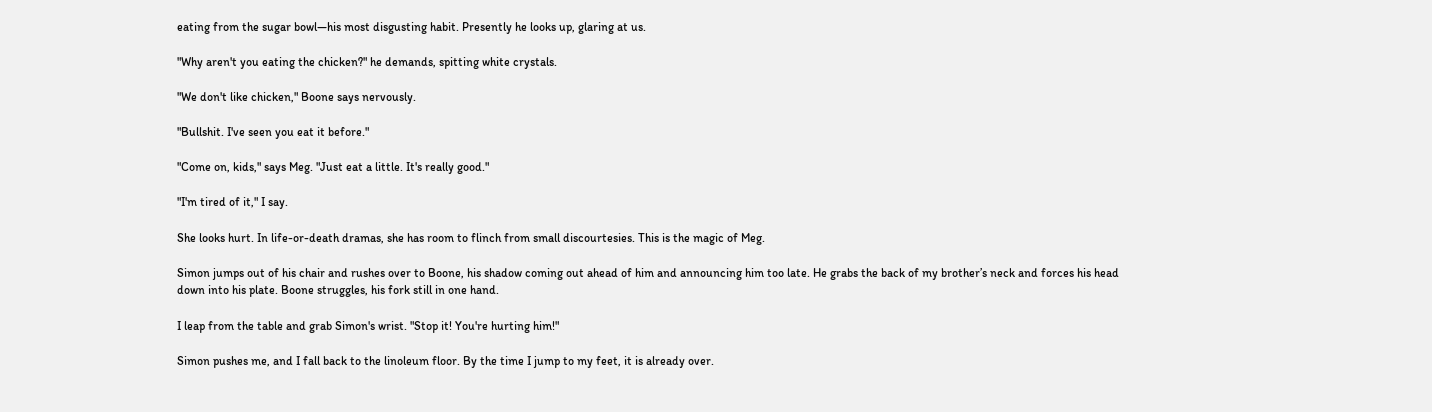eating from the sugar bowl—his most disgusting habit. Presently he looks up, glaring at us.

"Why aren't you eating the chicken?" he demands, spitting white crystals.

"We don't like chicken," Boone says nervously.

"Bullshit. I've seen you eat it before."

"Come on, kids," says Meg. "Just eat a little. It's really good."

"I'm tired of it," I say.

She looks hurt. In life-or-death dramas, she has room to flinch from small discourtesies. This is the magic of Meg.

Simon jumps out of his chair and rushes over to Boone, his shadow coming out ahead of him and announcing him too late. He grabs the back of my brother’s neck and forces his head down into his plate. Boone struggles, his fork still in one hand.

I leap from the table and grab Simon's wrist. "Stop it! You're hurting him!"

Simon pushes me, and I fall back to the linoleum floor. By the time I jump to my feet, it is already over.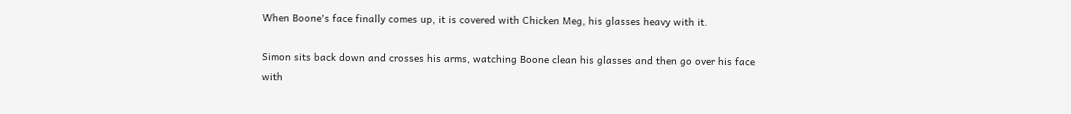When Boone's face finally comes up, it is covered with Chicken Meg, his glasses heavy with it.

Simon sits back down and crosses his arms, watching Boone clean his glasses and then go over his face with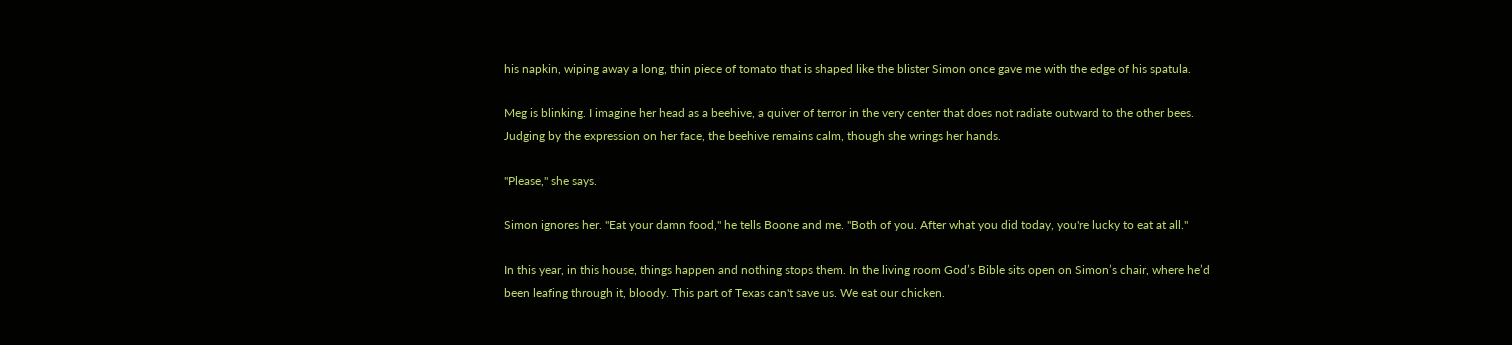his napkin, wiping away a long, thin piece of tomato that is shaped like the blister Simon once gave me with the edge of his spatula.

Meg is blinking. I imagine her head as a beehive, a quiver of terror in the very center that does not radiate outward to the other bees. Judging by the expression on her face, the beehive remains calm, though she wrings her hands.

"Please," she says.

Simon ignores her. "Eat your damn food," he tells Boone and me. "Both of you. After what you did today, you're lucky to eat at all."

In this year, in this house, things happen and nothing stops them. In the living room God’s Bible sits open on Simon’s chair, where he’d been leafing through it, bloody. This part of Texas can't save us. We eat our chicken.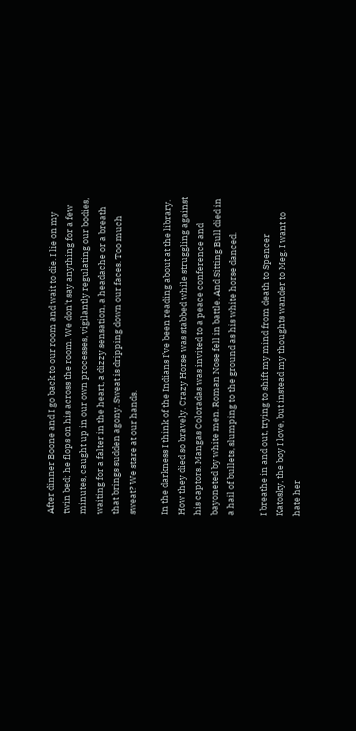After dinner Boone and I go back to our room and wait to die. I lie on my twin bed; he flops on his across the room. We don't say anything for a few minutes, caught up in our own processes, vigilantly regulating our bodies, waiting for a falter in the heart, a dizzy sensation, a headache or a breath that brings sudden agony. Sweat is dripping down our faces. Too much sweat? We stare at our hands.

In the darkness I think of the Indians I’ve been reading about at the library. How they died so bravely. Crazy Horse was stabbed while struggling against his captors. Mangas Coloradas was invited to a peace conference and bayoneted by white men. Roman Nose fell in battle. And Sitting Bull died in a hail of bullets, slumping to the ground as his white horse danced.

I breathe in and out, trying to shift my mind from death to Spencer Katosky, the boy I love, but instead my thoughts wander to Meg. I want to hate her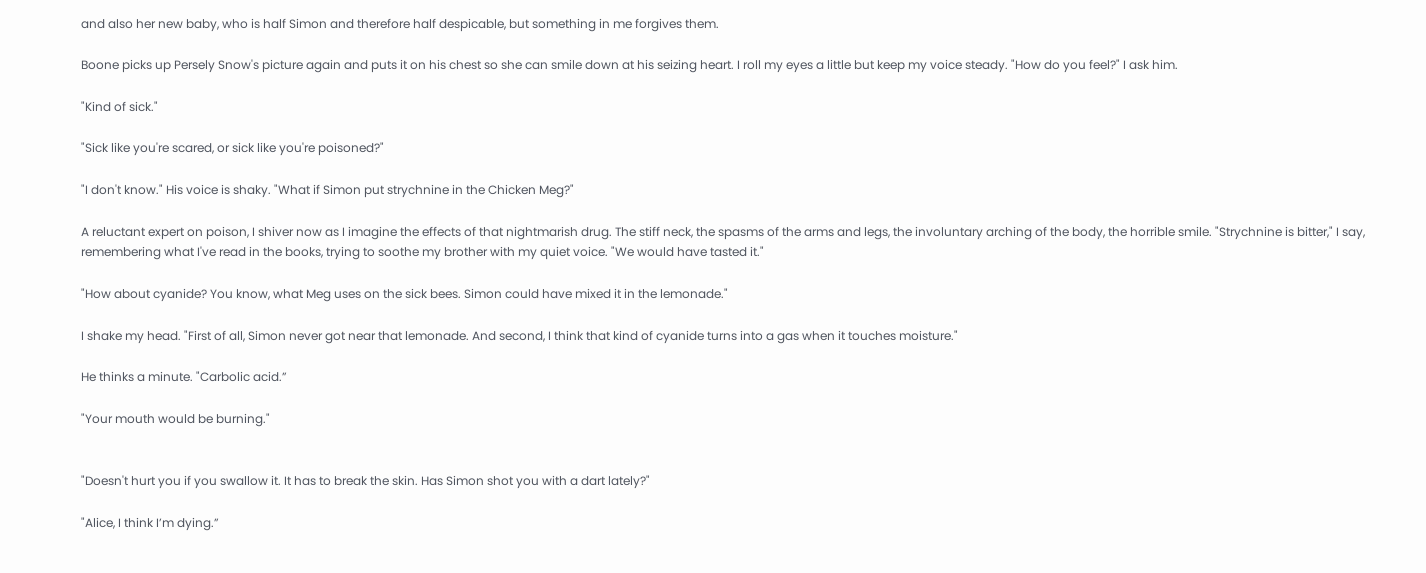and also her new baby, who is half Simon and therefore half despicable, but something in me forgives them.

Boone picks up Persely Snow's picture again and puts it on his chest so she can smile down at his seizing heart. I roll my eyes a little but keep my voice steady. "How do you feel?" I ask him.

"Kind of sick."

"Sick like you're scared, or sick like you're poisoned?"

"I don't know." His voice is shaky. "What if Simon put strychnine in the Chicken Meg?"

A reluctant expert on poison, I shiver now as I imagine the effects of that nightmarish drug. The stiff neck, the spasms of the arms and legs, the involuntary arching of the body, the horrible smile. "Strychnine is bitter," I say, remembering what I've read in the books, trying to soothe my brother with my quiet voice. "We would have tasted it."

"How about cyanide? You know, what Meg uses on the sick bees. Simon could have mixed it in the lemonade."

I shake my head. "First of all, Simon never got near that lemonade. And second, I think that kind of cyanide turns into a gas when it touches moisture."

He thinks a minute. "Carbolic acid.”

"Your mouth would be burning."


"Doesn't hurt you if you swallow it. It has to break the skin. Has Simon shot you with a dart lately?"

"Alice, I think I’m dying.”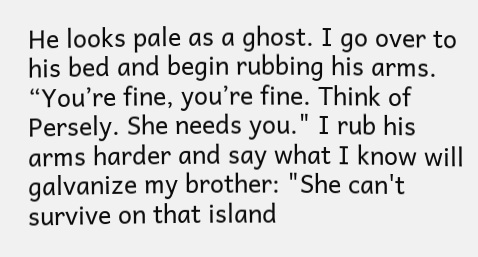He looks pale as a ghost. I go over to his bed and begin rubbing his arms. “You’re fine, you’re fine. Think of Persely. She needs you." I rub his arms harder and say what I know will galvanize my brother: "She can't survive on that island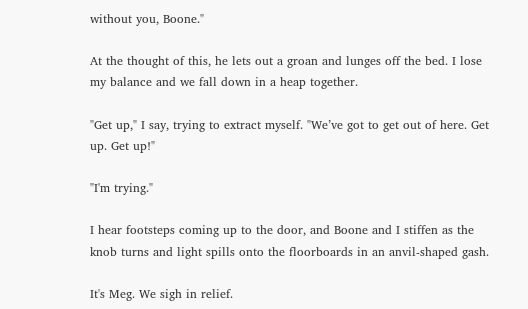without you, Boone."

At the thought of this, he lets out a groan and lunges off the bed. I lose my balance and we fall down in a heap together.

"Get up," I say, trying to extract myself. "We’ve got to get out of here. Get up. Get up!"

"I'm trying."

I hear footsteps coming up to the door, and Boone and I stiffen as the knob turns and light spills onto the floorboards in an anvil-shaped gash.

It's Meg. We sigh in relief.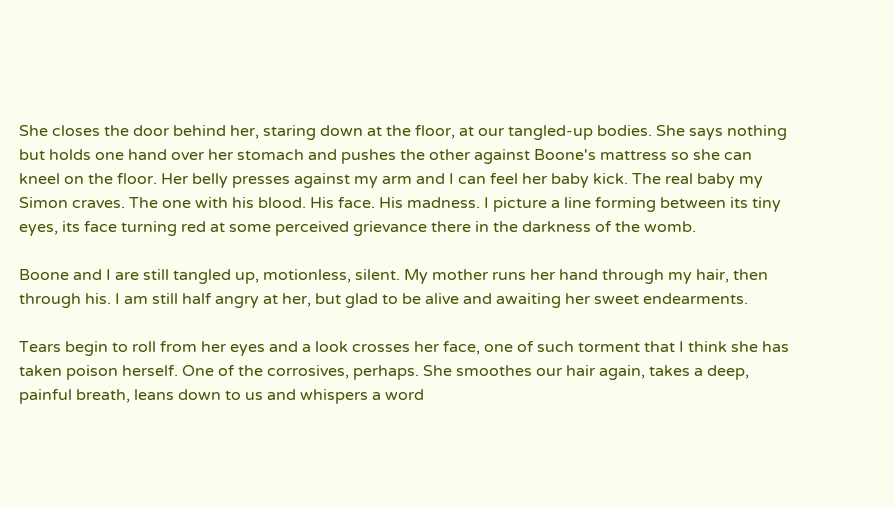She closes the door behind her, staring down at the floor, at our tangled-up bodies. She says nothing but holds one hand over her stomach and pushes the other against Boone's mattress so she can kneel on the floor. Her belly presses against my arm and I can feel her baby kick. The real baby my Simon craves. The one with his blood. His face. His madness. I picture a line forming between its tiny eyes, its face turning red at some perceived grievance there in the darkness of the womb.

Boone and I are still tangled up, motionless, silent. My mother runs her hand through my hair, then through his. I am still half angry at her, but glad to be alive and awaiting her sweet endearments.

Tears begin to roll from her eyes and a look crosses her face, one of such torment that I think she has taken poison herself. One of the corrosives, perhaps. She smoothes our hair again, takes a deep, painful breath, leans down to us and whispers a word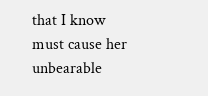that I know must cause her unbearable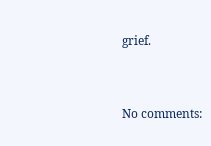grief.


No comments: